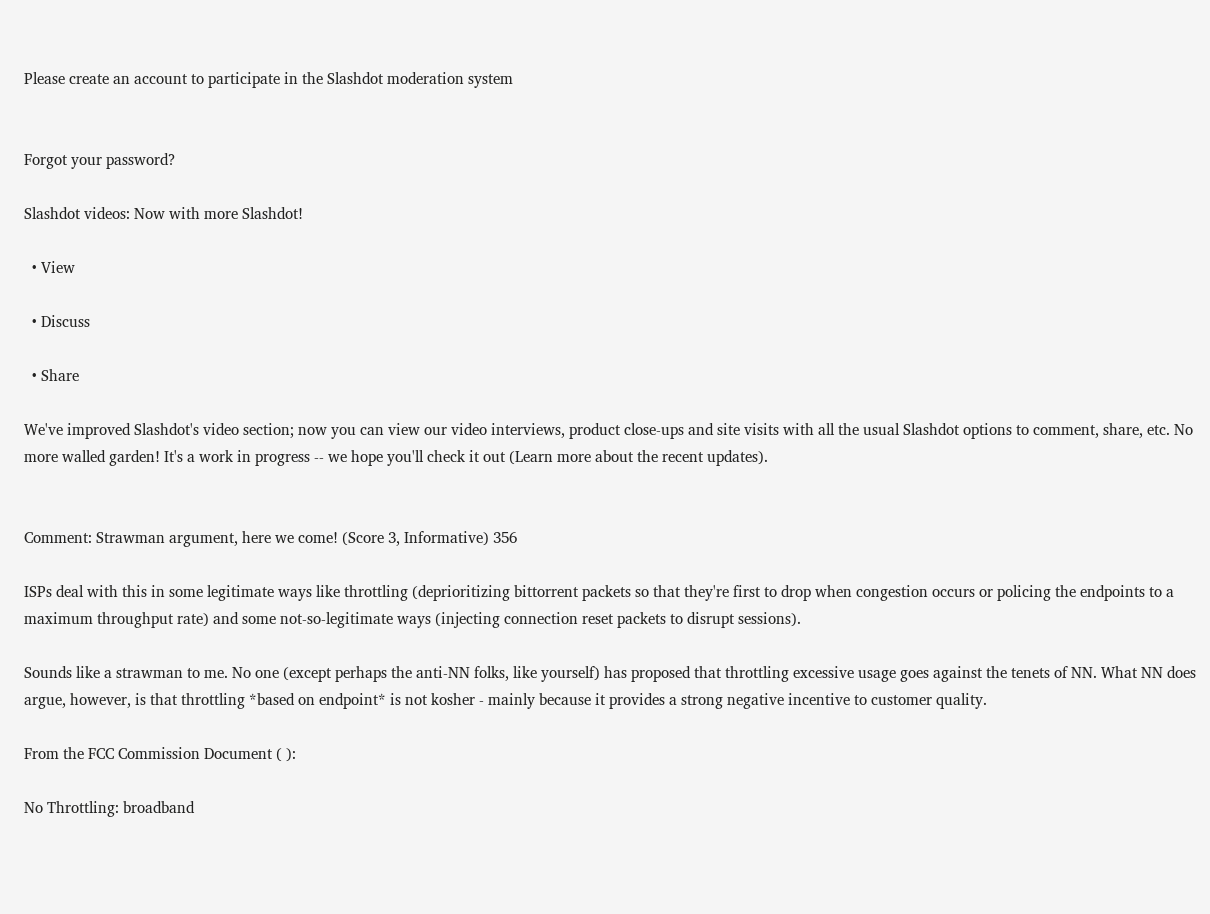Please create an account to participate in the Slashdot moderation system


Forgot your password?

Slashdot videos: Now with more Slashdot!

  • View

  • Discuss

  • Share

We've improved Slashdot's video section; now you can view our video interviews, product close-ups and site visits with all the usual Slashdot options to comment, share, etc. No more walled garden! It's a work in progress -- we hope you'll check it out (Learn more about the recent updates).


Comment: Strawman argument, here we come! (Score 3, Informative) 356

ISPs deal with this in some legitimate ways like throttling (deprioritizing bittorrent packets so that they're first to drop when congestion occurs or policing the endpoints to a maximum throughput rate) and some not-so-legitimate ways (injecting connection reset packets to disrupt sessions).

Sounds like a strawman to me. No one (except perhaps the anti-NN folks, like yourself) has proposed that throttling excessive usage goes against the tenets of NN. What NN does argue, however, is that throttling *based on endpoint* is not kosher - mainly because it provides a strong negative incentive to customer quality.

From the FCC Commission Document ( ):

No Throttling: broadband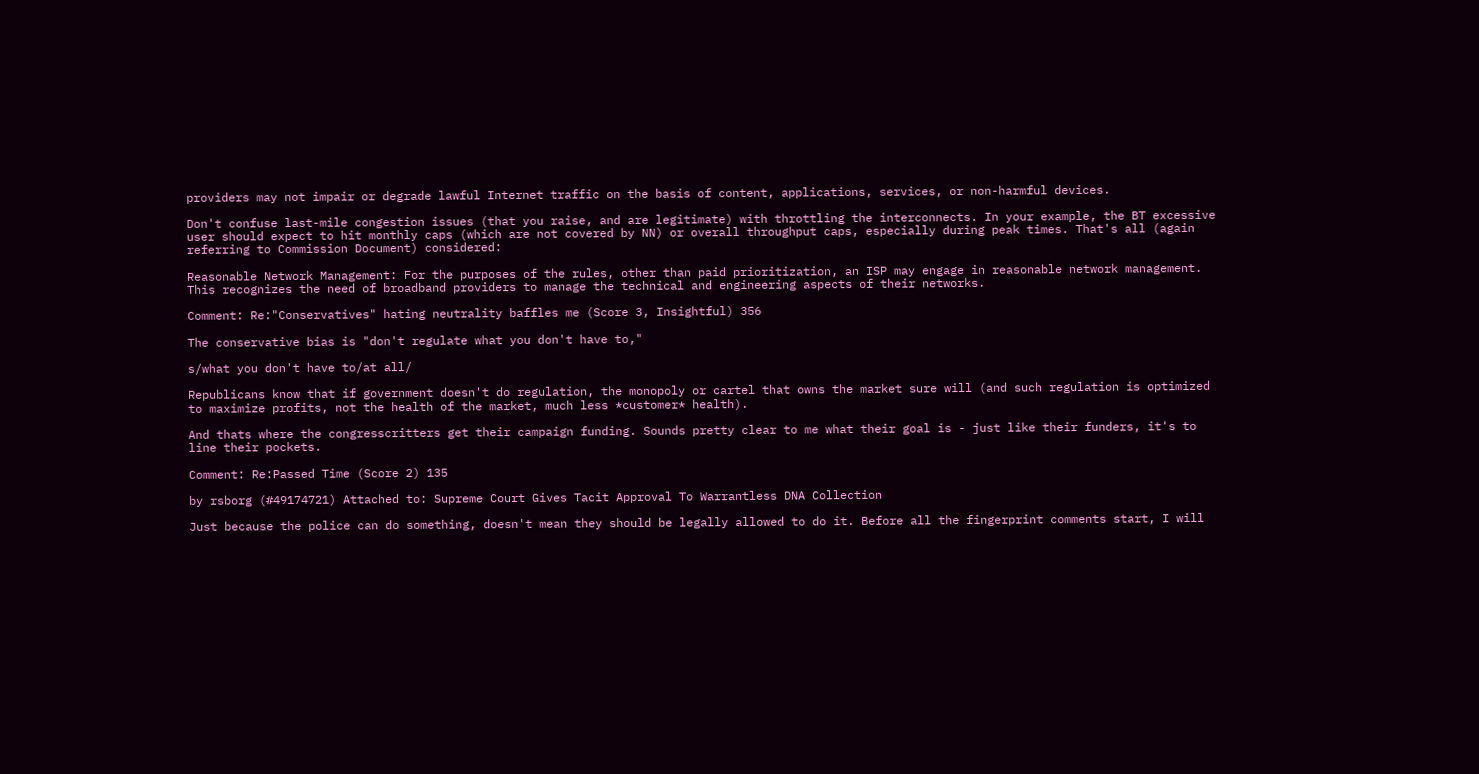providers may not impair or degrade lawful Internet traffic on the basis of content, applications, services, or non-harmful devices.

Don't confuse last-mile congestion issues (that you raise, and are legitimate) with throttling the interconnects. In your example, the BT excessive user should expect to hit monthly caps (which are not covered by NN) or overall throughput caps, especially during peak times. That's all (again referring to Commission Document) considered:

Reasonable Network Management: For the purposes of the rules, other than paid prioritization, an ISP may engage in reasonable network management. This recognizes the need of broadband providers to manage the technical and engineering aspects of their networks.

Comment: Re:"Conservatives" hating neutrality baffles me (Score 3, Insightful) 356

The conservative bias is "don't regulate what you don't have to,"

s/what you don't have to/at all/

Republicans know that if government doesn't do regulation, the monopoly or cartel that owns the market sure will (and such regulation is optimized to maximize profits, not the health of the market, much less *customer* health).

And thats where the congresscritters get their campaign funding. Sounds pretty clear to me what their goal is - just like their funders, it's to line their pockets.

Comment: Re:Passed Time (Score 2) 135

by rsborg (#49174721) Attached to: Supreme Court Gives Tacit Approval To Warrantless DNA Collection

Just because the police can do something, doesn't mean they should be legally allowed to do it. Before all the fingerprint comments start, I will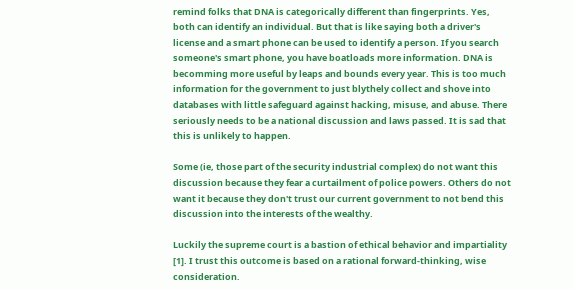remind folks that DNA is categorically different than fingerprints. Yes, both can identify an individual. But that is like saying both a driver's license and a smart phone can be used to identify a person. If you search someone's smart phone, you have boatloads more information. DNA is becomming more useful by leaps and bounds every year. This is too much information for the government to just blythely collect and shove into databases with little safeguard against hacking, misuse, and abuse. There seriously needs to be a national discussion and laws passed. It is sad that this is unlikely to happen.

Some (ie, those part of the security industrial complex) do not want this discussion because they fear a curtailment of police powers. Others do not want it because they don't trust our current government to not bend this discussion into the interests of the wealthy.

Luckily the supreme court is a bastion of ethical behavior and impartiality [1]. I trust this outcome is based on a rational forward-thinking, wise consideration.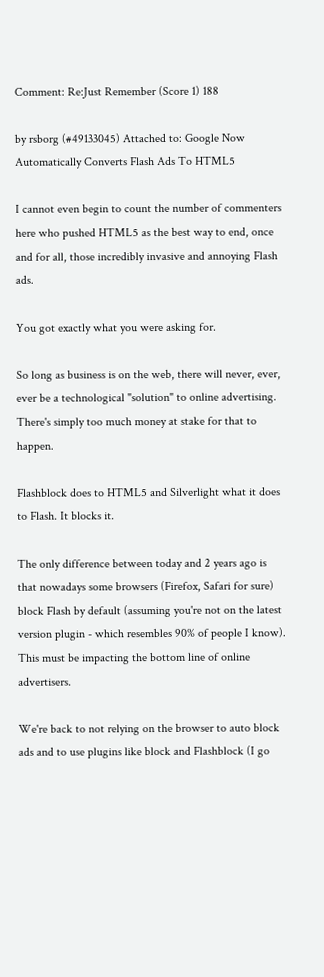Comment: Re:Just Remember (Score 1) 188

by rsborg (#49133045) Attached to: Google Now Automatically Converts Flash Ads To HTML5

I cannot even begin to count the number of commenters here who pushed HTML5 as the best way to end, once and for all, those incredibly invasive and annoying Flash ads.

You got exactly what you were asking for.

So long as business is on the web, there will never, ever, ever be a technological "solution" to online advertising. There's simply too much money at stake for that to happen.

Flashblock does to HTML5 and Silverlight what it does to Flash. It blocks it.

The only difference between today and 2 years ago is that nowadays some browsers (Firefox, Safari for sure) block Flash by default (assuming you're not on the latest version plugin - which resembles 90% of people I know). This must be impacting the bottom line of online advertisers.

We're back to not relying on the browser to auto block ads and to use plugins like block and Flashblock (I go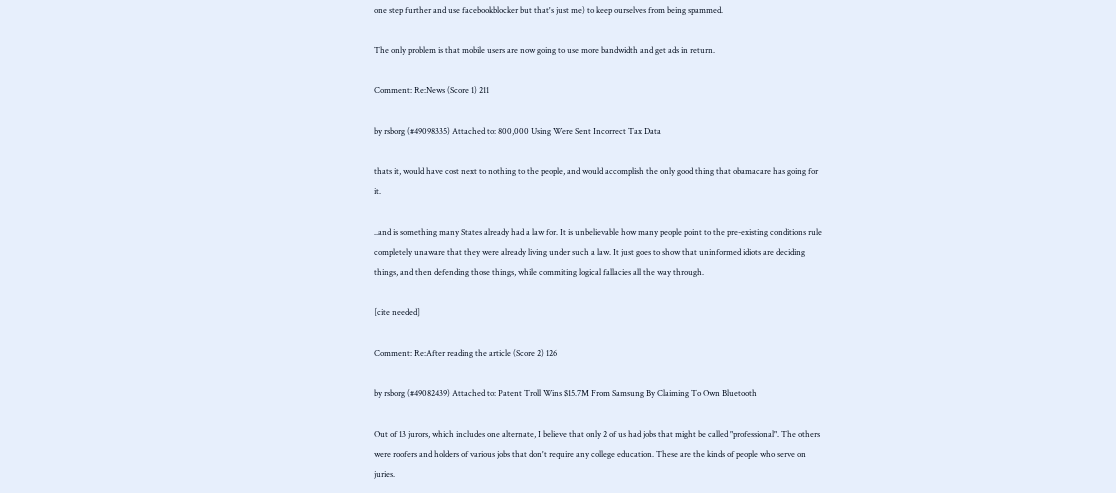one step further and use facebookblocker but that's just me) to keep ourselves from being spammed.

The only problem is that mobile users are now going to use more bandwidth and get ads in return.

Comment: Re:News (Score 1) 211

by rsborg (#49098335) Attached to: 800,000 Using Were Sent Incorrect Tax Data

thats it, would have cost next to nothing to the people, and would accomplish the only good thing that obamacare has going for it.

..and is something many States already had a law for. It is unbelievable how many people point to the pre-existing conditions rule completely unaware that they were already living under such a law. It just goes to show that uninformed idiots are deciding things, and then defending those things, while commiting logical fallacies all the way through.

[cite needed]

Comment: Re:After reading the article (Score 2) 126

by rsborg (#49082439) Attached to: Patent Troll Wins $15.7M From Samsung By Claiming To Own Bluetooth

Out of 13 jurors, which includes one alternate, I believe that only 2 of us had jobs that might be called "professional". The others were roofers and holders of various jobs that don't require any college education. These are the kinds of people who serve on juries.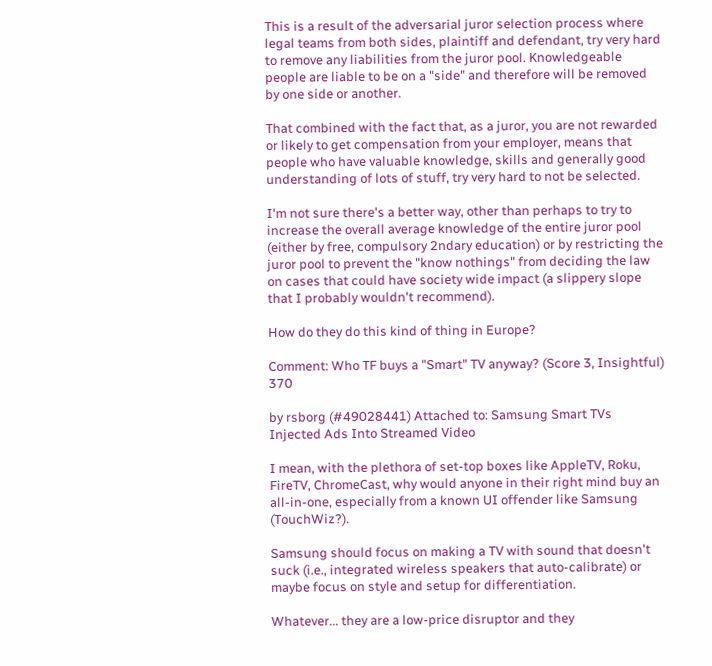This is a result of the adversarial juror selection process where legal teams from both sides, plaintiff and defendant, try very hard to remove any liabilities from the juror pool. Knowledgeable people are liable to be on a "side" and therefore will be removed by one side or another.

That combined with the fact that, as a juror, you are not rewarded or likely to get compensation from your employer, means that people who have valuable knowledge, skills and generally good understanding of lots of stuff, try very hard to not be selected.

I'm not sure there's a better way, other than perhaps to try to increase the overall average knowledge of the entire juror pool (either by free, compulsory 2ndary education) or by restricting the juror pool to prevent the "know nothings" from deciding the law on cases that could have society wide impact (a slippery slope that I probably wouldn't recommend).

How do they do this kind of thing in Europe?

Comment: Who TF buys a "Smart" TV anyway? (Score 3, Insightful) 370

by rsborg (#49028441) Attached to: Samsung Smart TVs Injected Ads Into Streamed Video

I mean, with the plethora of set-top boxes like AppleTV, Roku, FireTV, ChromeCast, why would anyone in their right mind buy an all-in-one, especially from a known UI offender like Samsung (TouchWiz?).

Samsung should focus on making a TV with sound that doesn't suck (i.e., integrated wireless speakers that auto-calibrate) or maybe focus on style and setup for differentiation.

Whatever... they are a low-price disruptor and they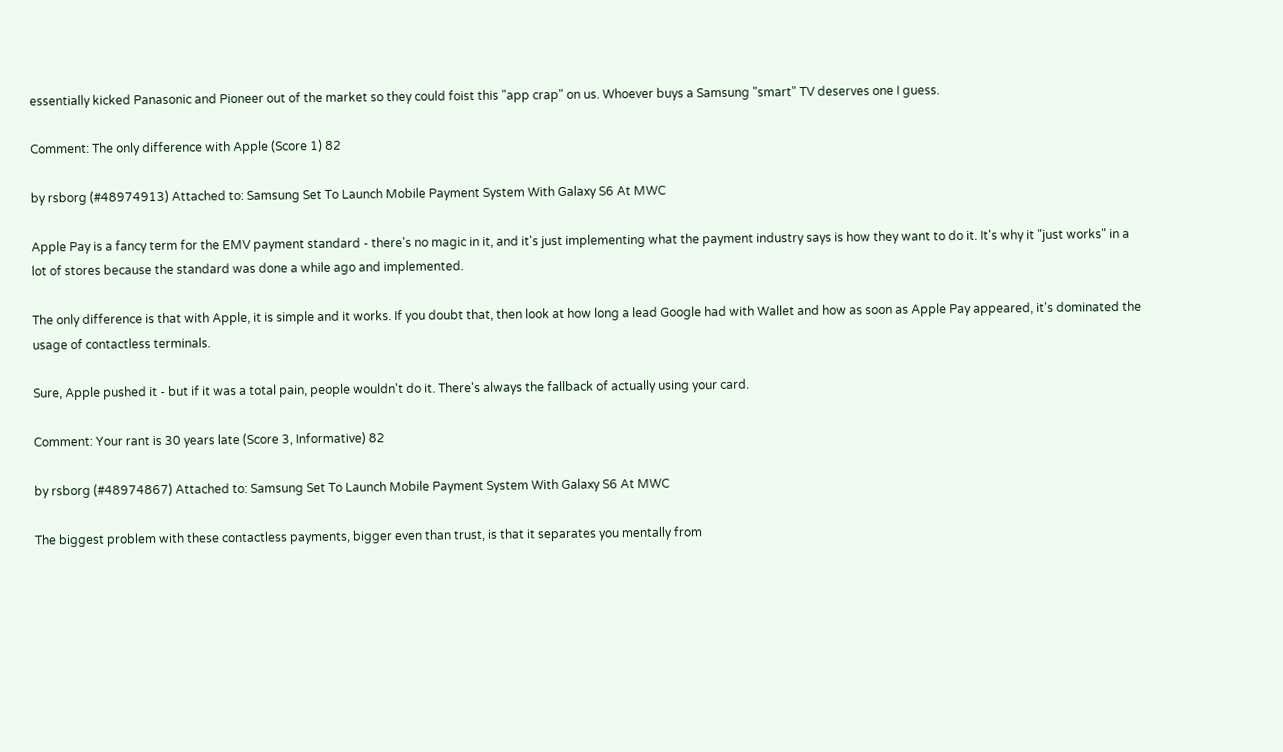essentially kicked Panasonic and Pioneer out of the market so they could foist this "app crap" on us. Whoever buys a Samsung "smart" TV deserves one I guess.

Comment: The only difference with Apple (Score 1) 82

by rsborg (#48974913) Attached to: Samsung Set To Launch Mobile Payment System With Galaxy S6 At MWC

Apple Pay is a fancy term for the EMV payment standard - there's no magic in it, and it's just implementing what the payment industry says is how they want to do it. It's why it "just works" in a lot of stores because the standard was done a while ago and implemented.

The only difference is that with Apple, it is simple and it works. If you doubt that, then look at how long a lead Google had with Wallet and how as soon as Apple Pay appeared, it's dominated the usage of contactless terminals.

Sure, Apple pushed it - but if it was a total pain, people wouldn't do it. There's always the fallback of actually using your card.

Comment: Your rant is 30 years late (Score 3, Informative) 82

by rsborg (#48974867) Attached to: Samsung Set To Launch Mobile Payment System With Galaxy S6 At MWC

The biggest problem with these contactless payments, bigger even than trust, is that it separates you mentally from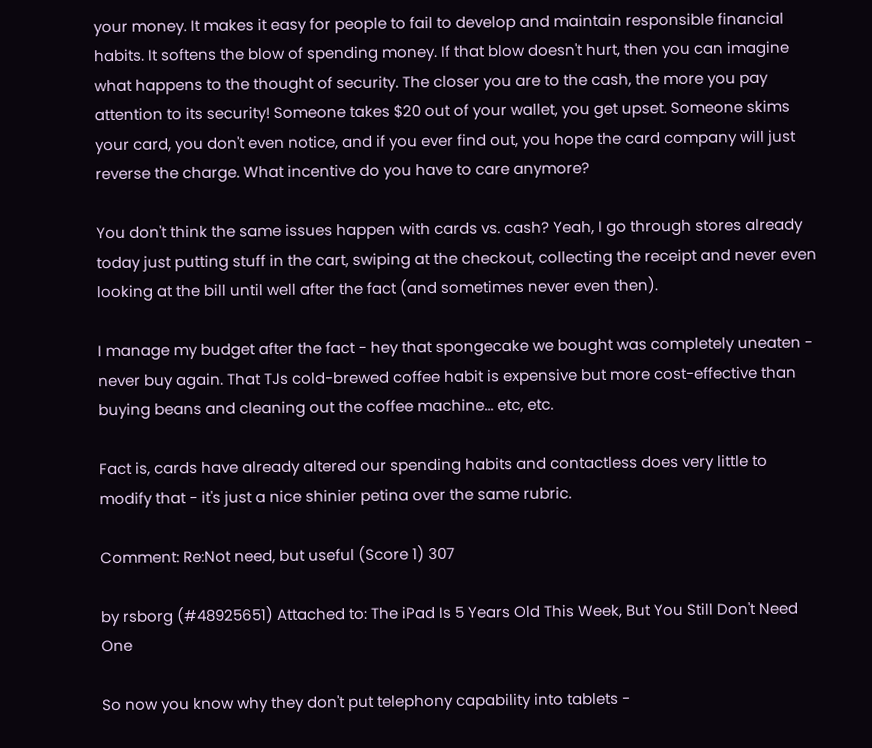your money. It makes it easy for people to fail to develop and maintain responsible financial habits. It softens the blow of spending money. If that blow doesn't hurt, then you can imagine what happens to the thought of security. The closer you are to the cash, the more you pay attention to its security! Someone takes $20 out of your wallet, you get upset. Someone skims your card, you don't even notice, and if you ever find out, you hope the card company will just reverse the charge. What incentive do you have to care anymore?

You don't think the same issues happen with cards vs. cash? Yeah, I go through stores already today just putting stuff in the cart, swiping at the checkout, collecting the receipt and never even looking at the bill until well after the fact (and sometimes never even then).

I manage my budget after the fact - hey that spongecake we bought was completely uneaten - never buy again. That TJs cold-brewed coffee habit is expensive but more cost-effective than buying beans and cleaning out the coffee machine... etc, etc.

Fact is, cards have already altered our spending habits and contactless does very little to modify that - it's just a nice shinier petina over the same rubric.

Comment: Re:Not need, but useful (Score 1) 307

by rsborg (#48925651) Attached to: The iPad Is 5 Years Old This Week, But You Still Don't Need One

So now you know why they don't put telephony capability into tablets -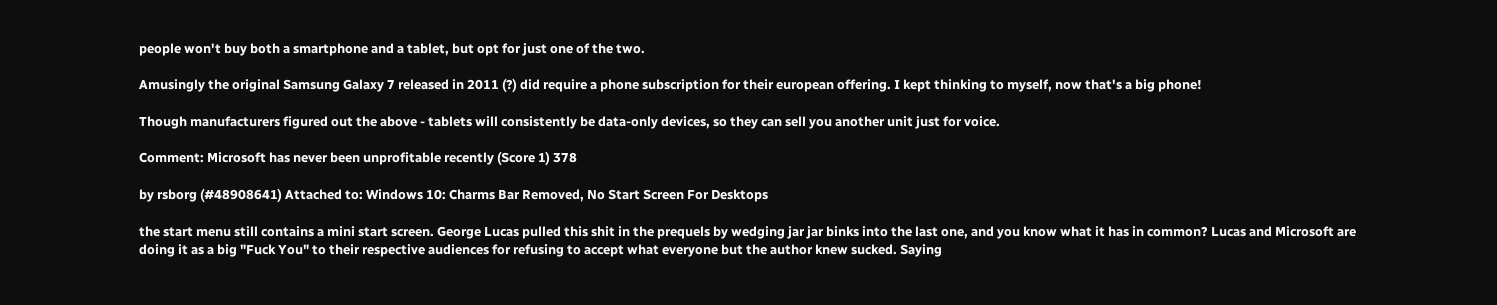people won't buy both a smartphone and a tablet, but opt for just one of the two.

Amusingly the original Samsung Galaxy 7 released in 2011 (?) did require a phone subscription for their european offering. I kept thinking to myself, now that's a big phone!

Though manufacturers figured out the above - tablets will consistently be data-only devices, so they can sell you another unit just for voice.

Comment: Microsoft has never been unprofitable recently (Score 1) 378

by rsborg (#48908641) Attached to: Windows 10: Charms Bar Removed, No Start Screen For Desktops

the start menu still contains a mini start screen. George Lucas pulled this shit in the prequels by wedging jar jar binks into the last one, and you know what it has in common? Lucas and Microsoft are doing it as a big "Fuck You" to their respective audiences for refusing to accept what everyone but the author knew sucked. Saying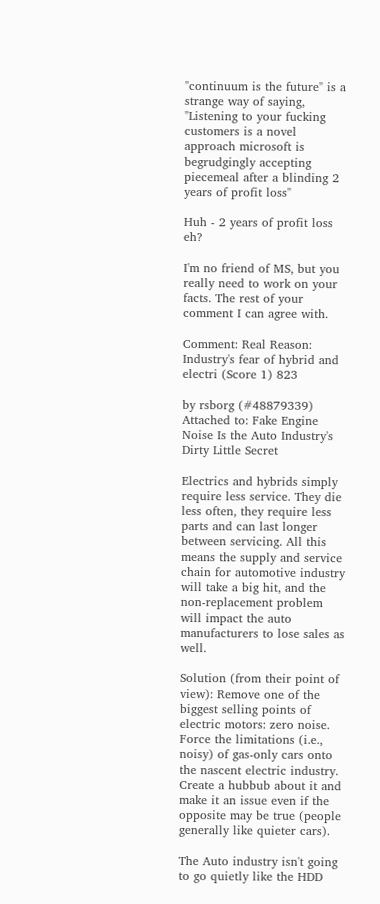"continuum is the future" is a strange way of saying, "Listening to your fucking customers is a novel approach microsoft is begrudgingly accepting piecemeal after a blinding 2 years of profit loss"

Huh - 2 years of profit loss eh?

I'm no friend of MS, but you really need to work on your facts. The rest of your comment I can agree with.

Comment: Real Reason: Industry's fear of hybrid and electri (Score 1) 823

by rsborg (#48879339) Attached to: Fake Engine Noise Is the Auto Industry's Dirty Little Secret

Electrics and hybrids simply require less service. They die less often, they require less parts and can last longer between servicing. All this means the supply and service chain for automotive industry will take a big hit, and the non-replacement problem will impact the auto manufacturers to lose sales as well.

Solution (from their point of view): Remove one of the biggest selling points of electric motors: zero noise. Force the limitations (i.e., noisy) of gas-only cars onto the nascent electric industry. Create a hubbub about it and make it an issue even if the opposite may be true (people generally like quieter cars).

The Auto industry isn't going to go quietly like the HDD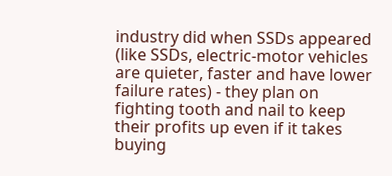industry did when SSDs appeared (like SSDs, electric-motor vehicles are quieter, faster and have lower failure rates) - they plan on fighting tooth and nail to keep their profits up even if it takes buying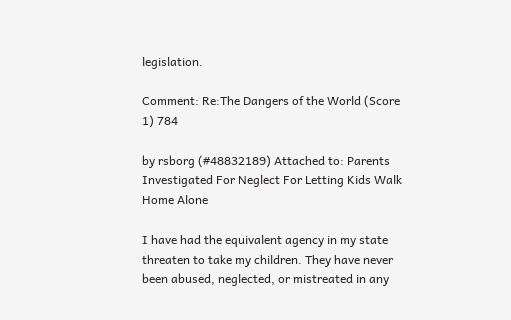legislation.

Comment: Re:The Dangers of the World (Score 1) 784

by rsborg (#48832189) Attached to: Parents Investigated For Neglect For Letting Kids Walk Home Alone

I have had the equivalent agency in my state threaten to take my children. They have never been abused, neglected, or mistreated in any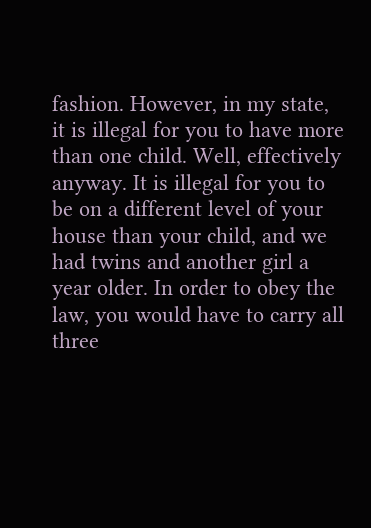fashion. However, in my state, it is illegal for you to have more than one child. Well, effectively anyway. It is illegal for you to be on a different level of your house than your child, and we had twins and another girl a year older. In order to obey the law, you would have to carry all three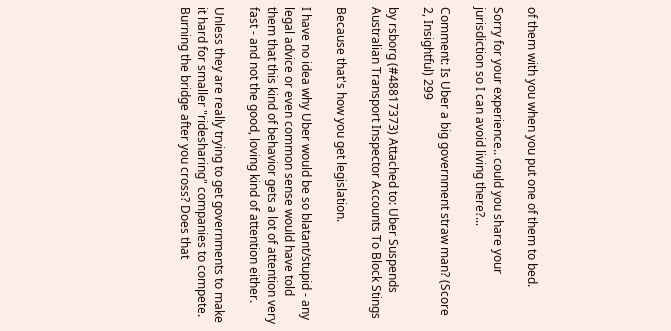of them with you when you put one of them to bed.

Sorry for your experience.. could you share your jurisdiction so I can avoid living there?...

Comment: Is Uber a big government straw man? (Score 2, Insightful) 299

by rsborg (#48817373) Attached to: Uber Suspends Australian Transport Inspector Accounts To Block Stings

Because that's how you get legislation.

I have no idea why Uber would be so blatant/stupid - any legal advice or even common sense would have told them that this kind of behavior gets a lot of attention very fast - and not the good, loving kind of attention either.

Unless they are really trying to get governments to make it hard for smaller "ridesharing" companies to compete. Burning the bridge after you cross? Does that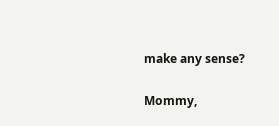make any sense?

Mommy,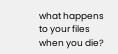what happens to your files when you die?